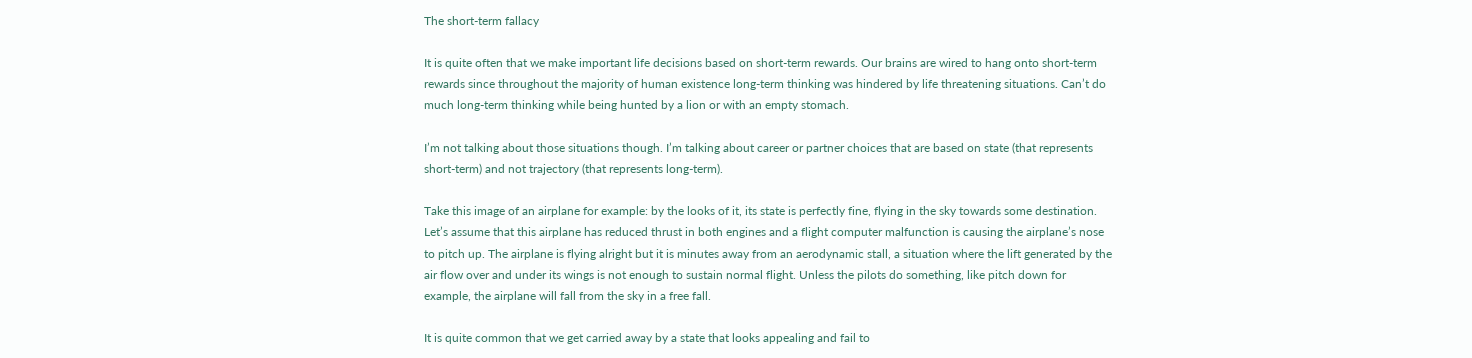The short-term fallacy

It is quite often that we make important life decisions based on short-term rewards. Our brains are wired to hang onto short-term rewards since throughout the majority of human existence long-term thinking was hindered by life threatening situations. Can’t do much long-term thinking while being hunted by a lion or with an empty stomach.

I’m not talking about those situations though. I’m talking about career or partner choices that are based on state (that represents short-term) and not trajectory (that represents long-term).

Take this image of an airplane for example: by the looks of it, its state is perfectly fine, flying in the sky towards some destination. Let’s assume that this airplane has reduced thrust in both engines and a flight computer malfunction is causing the airplane’s nose to pitch up. The airplane is flying alright but it is minutes away from an aerodynamic stall, a situation where the lift generated by the air flow over and under its wings is not enough to sustain normal flight. Unless the pilots do something, like pitch down for example, the airplane will fall from the sky in a free fall.

It is quite common that we get carried away by a state that looks appealing and fail to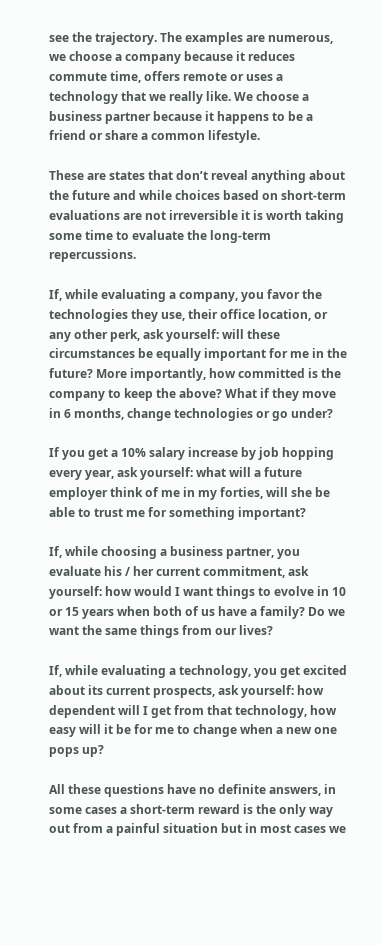see the trajectory. The examples are numerous, we choose a company because it reduces commute time, offers remote or uses a technology that we really like. We choose a business partner because it happens to be a friend or share a common lifestyle.

These are states that don’t reveal anything about the future and while choices based on short-term evaluations are not irreversible it is worth taking some time to evaluate the long-term repercussions.

If, while evaluating a company, you favor the technologies they use, their office location, or any other perk, ask yourself: will these circumstances be equally important for me in the future? More importantly, how committed is the company to keep the above? What if they move in 6 months, change technologies or go under?

If you get a 10% salary increase by job hopping every year, ask yourself: what will a future employer think of me in my forties, will she be able to trust me for something important?

If, while choosing a business partner, you evaluate his / her current commitment, ask yourself: how would I want things to evolve in 10 or 15 years when both of us have a family? Do we want the same things from our lives?

If, while evaluating a technology, you get excited about its current prospects, ask yourself: how dependent will I get from that technology, how easy will it be for me to change when a new one pops up?

All these questions have no definite answers, in some cases a short-term reward is the only way out from a painful situation but in most cases we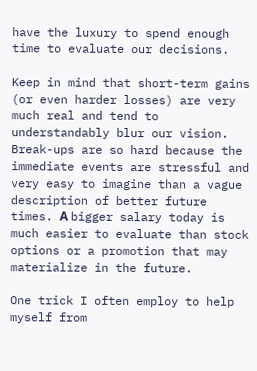have the luxury to spend enough time to evaluate our decisions.

Keep in mind that short-term gains (or even harder losses) are very much real and tend to understandably blur our vision. Break-ups are so hard because the immediate events are stressful and very easy to imagine than a vague description of better future times. Α bigger salary today is much easier to evaluate than stock options or a promotion that may materialize in the future.

One trick I often employ to help myself from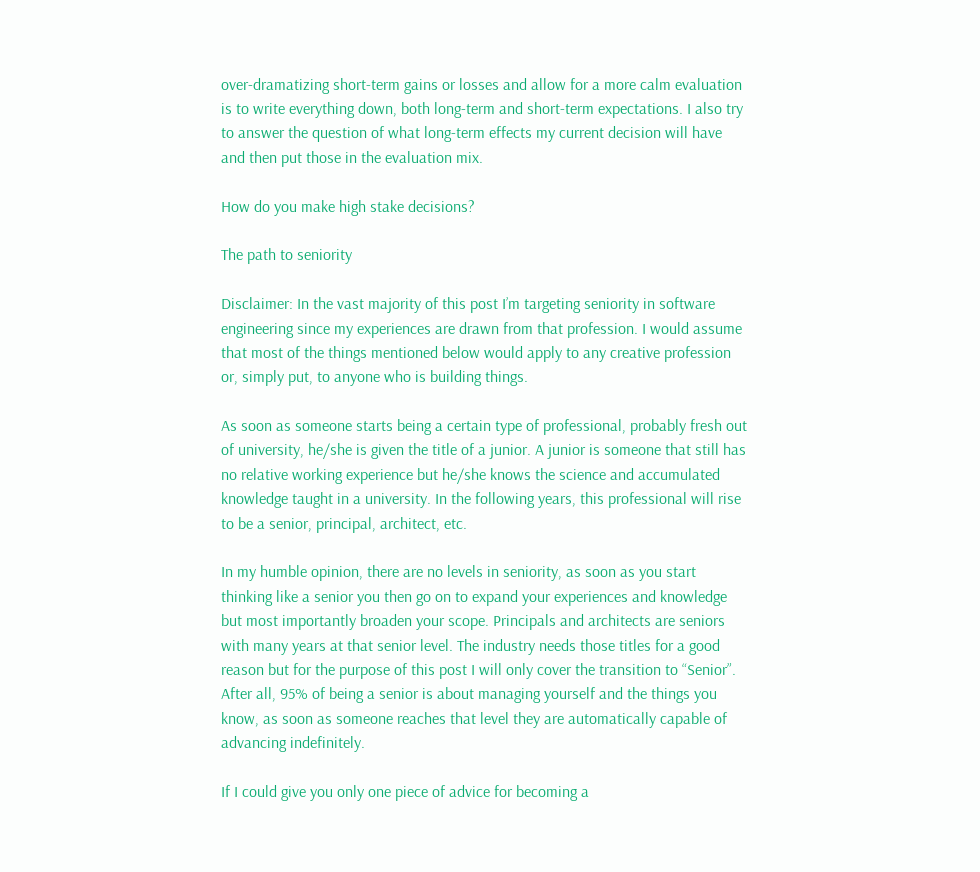over-dramatizing short-term gains or losses and allow for a more calm evaluation is to write everything down, both long-term and short-term expectations. I also try to answer the question of what long-term effects my current decision will have and then put those in the evaluation mix.

How do you make high stake decisions?

The path to seniority

Disclaimer: In the vast majority of this post I’m targeting seniority in software engineering since my experiences are drawn from that profession. I would assume that most of the things mentioned below would apply to any creative profession or, simply put, to anyone who is building things.

As soon as someone starts being a certain type of professional, probably fresh out of university, he/she is given the title of a junior. A junior is someone that still has no relative working experience but he/she knows the science and accumulated knowledge taught in a university. In the following years, this professional will rise to be a senior, principal, architect, etc.

In my humble opinion, there are no levels in seniority, as soon as you start thinking like a senior you then go on to expand your experiences and knowledge but most importantly broaden your scope. Principals and architects are seniors with many years at that senior level. The industry needs those titles for a good reason but for the purpose of this post I will only cover the transition to “Senior”. After all, 95% of being a senior is about managing yourself and the things you know, as soon as someone reaches that level they are automatically capable of advancing indefinitely.

If I could give you only one piece of advice for becoming a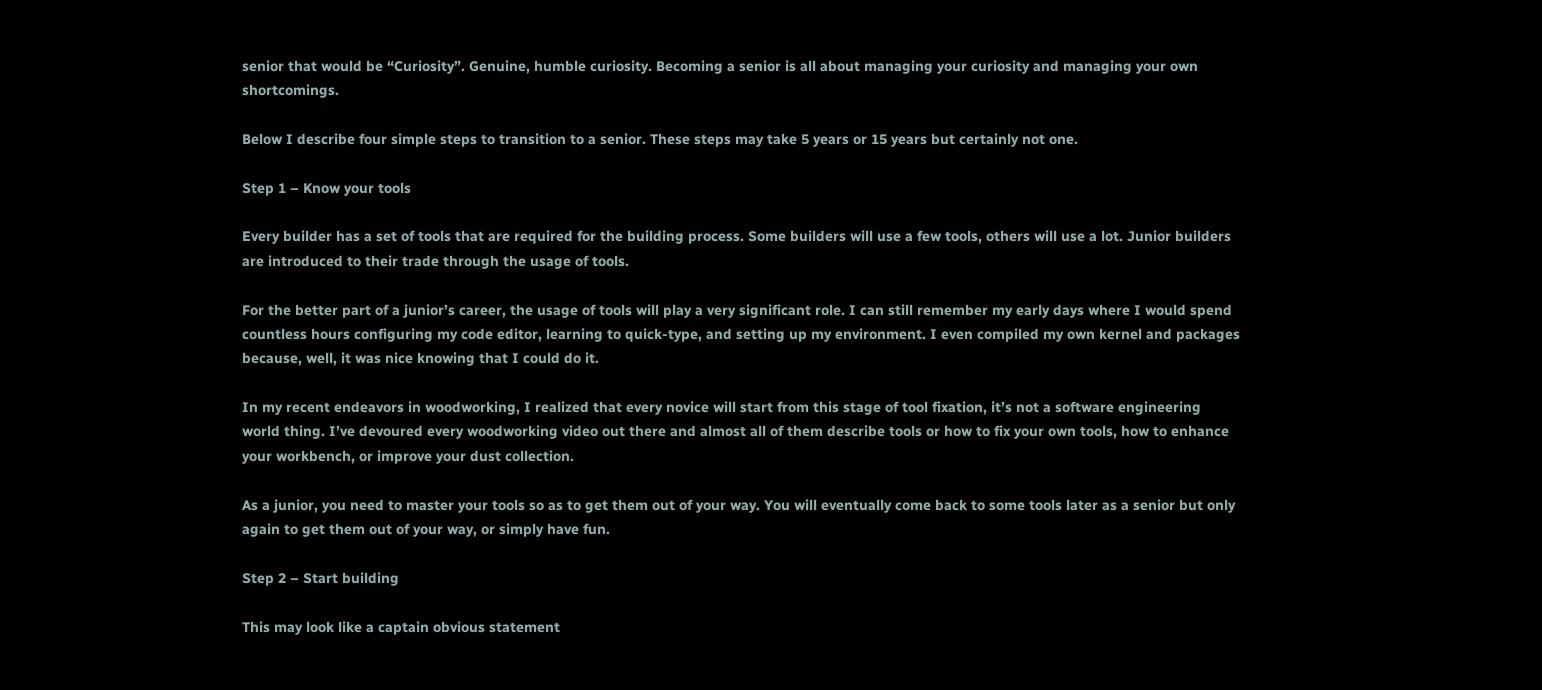senior that would be “Curiosity”. Genuine, humble curiosity. Becoming a senior is all about managing your curiosity and managing your own shortcomings.

Below I describe four simple steps to transition to a senior. These steps may take 5 years or 15 years but certainly not one.

Step 1 – Know your tools

Every builder has a set of tools that are required for the building process. Some builders will use a few tools, others will use a lot. Junior builders are introduced to their trade through the usage of tools.

For the better part of a junior’s career, the usage of tools will play a very significant role. I can still remember my early days where I would spend countless hours configuring my code editor, learning to quick-type, and setting up my environment. I even compiled my own kernel and packages because, well, it was nice knowing that I could do it.

In my recent endeavors in woodworking, I realized that every novice will start from this stage of tool fixation, it’s not a software engineering world thing. I’ve devoured every woodworking video out there and almost all of them describe tools or how to fix your own tools, how to enhance your workbench, or improve your dust collection.

As a junior, you need to master your tools so as to get them out of your way. You will eventually come back to some tools later as a senior but only again to get them out of your way, or simply have fun.

Step 2 – Start building

This may look like a captain obvious statement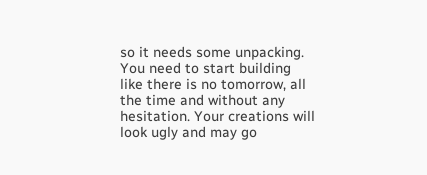so it needs some unpacking. You need to start building like there is no tomorrow, all the time and without any hesitation. Your creations will look ugly and may go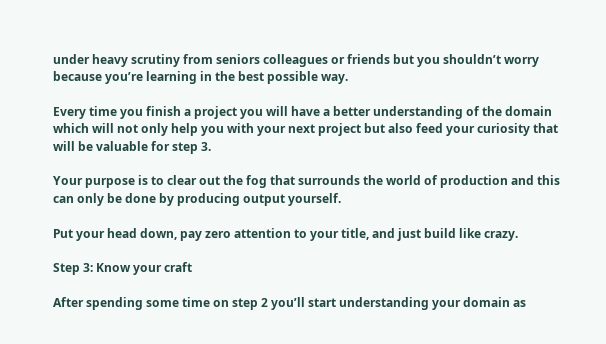under heavy scrutiny from seniors colleagues or friends but you shouldn’t worry because you’re learning in the best possible way.

Every time you finish a project you will have a better understanding of the domain which will not only help you with your next project but also feed your curiosity that will be valuable for step 3.

Your purpose is to clear out the fog that surrounds the world of production and this can only be done by producing output yourself.

Put your head down, pay zero attention to your title, and just build like crazy.

Step 3: Know your craft

After spending some time on step 2 you’ll start understanding your domain as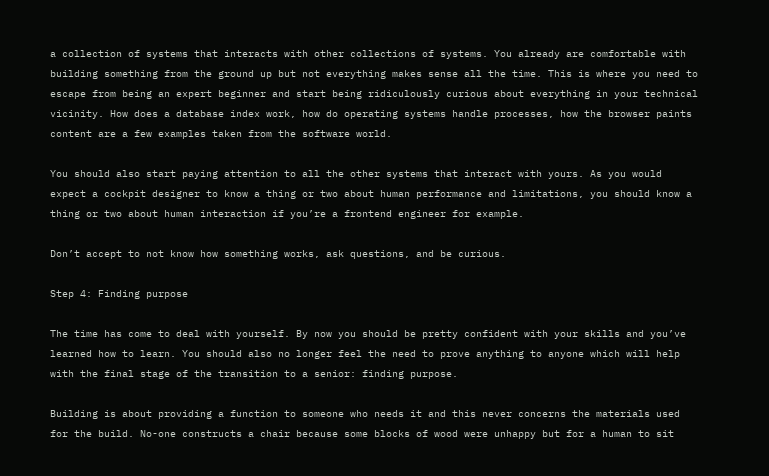a collection of systems that interacts with other collections of systems. You already are comfortable with building something from the ground up but not everything makes sense all the time. This is where you need to escape from being an expert beginner and start being ridiculously curious about everything in your technical vicinity. How does a database index work, how do operating systems handle processes, how the browser paints content are a few examples taken from the software world.

You should also start paying attention to all the other systems that interact with yours. As you would expect a cockpit designer to know a thing or two about human performance and limitations, you should know a thing or two about human interaction if you’re a frontend engineer for example.

Don’t accept to not know how something works, ask questions, and be curious.

Step 4: Finding purpose

The time has come to deal with yourself. By now you should be pretty confident with your skills and you’ve learned how to learn. You should also no longer feel the need to prove anything to anyone which will help with the final stage of the transition to a senior: finding purpose.

Building is about providing a function to someone who needs it and this never concerns the materials used for the build. No-one constructs a chair because some blocks of wood were unhappy but for a human to sit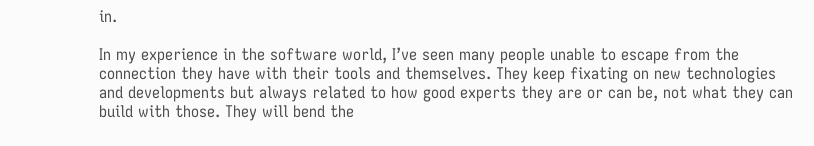in.

In my experience in the software world, I’ve seen many people unable to escape from the connection they have with their tools and themselves. They keep fixating on new technologies and developments but always related to how good experts they are or can be, not what they can build with those. They will bend the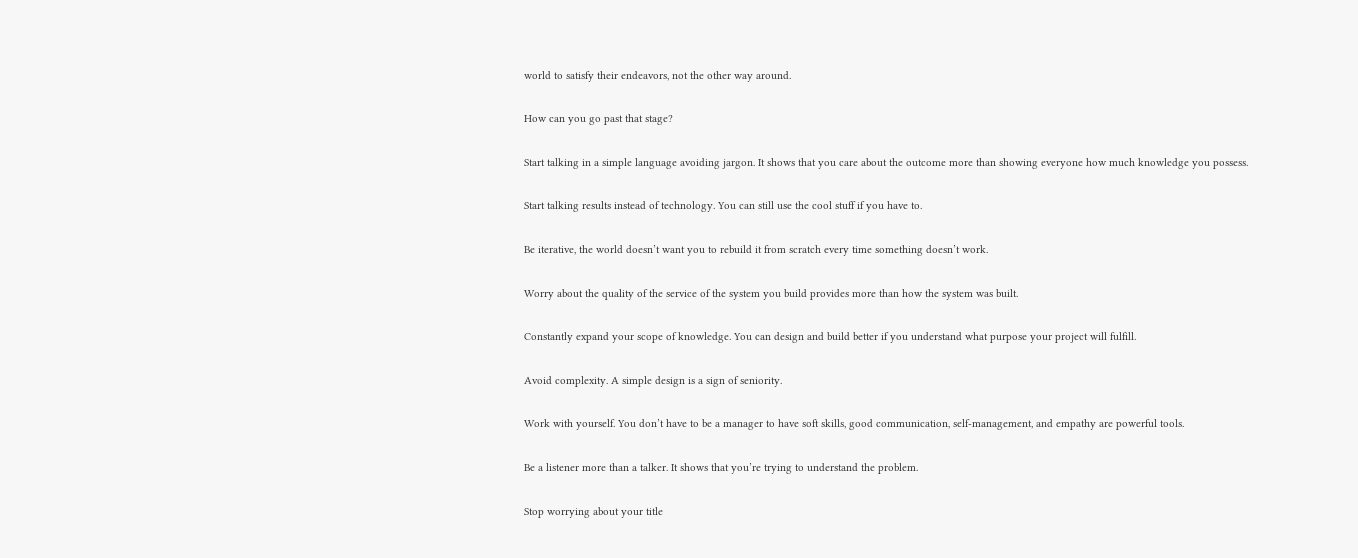world to satisfy their endeavors, not the other way around.

How can you go past that stage?

Start talking in a simple language avoiding jargon. It shows that you care about the outcome more than showing everyone how much knowledge you possess.

Start talking results instead of technology. You can still use the cool stuff if you have to.

Be iterative, the world doesn’t want you to rebuild it from scratch every time something doesn’t work.

Worry about the quality of the service of the system you build provides more than how the system was built.

Constantly expand your scope of knowledge. You can design and build better if you understand what purpose your project will fulfill.

Avoid complexity. A simple design is a sign of seniority.

Work with yourself. You don’t have to be a manager to have soft skills, good communication, self-management, and empathy are powerful tools.

Be a listener more than a talker. It shows that you’re trying to understand the problem.

Stop worrying about your title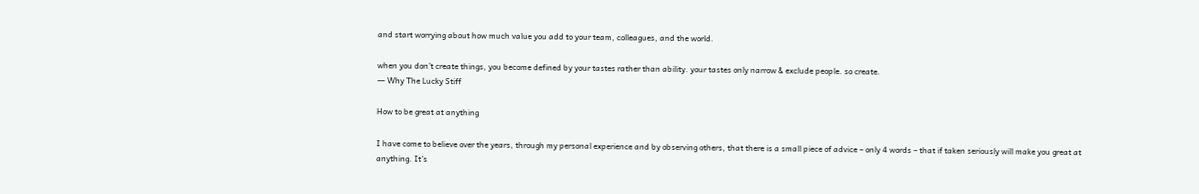and start worrying about how much value you add to your team, colleagues, and the world.

when you don’t create things, you become defined by your tastes rather than ability. your tastes only narrow & exclude people. so create.
― Why The Lucky Stiff

How to be great at anything

I have come to believe over the years, through my personal experience and by observing others, that there is a small piece of advice – only 4 words – that if taken seriously will make you great at anything. It’s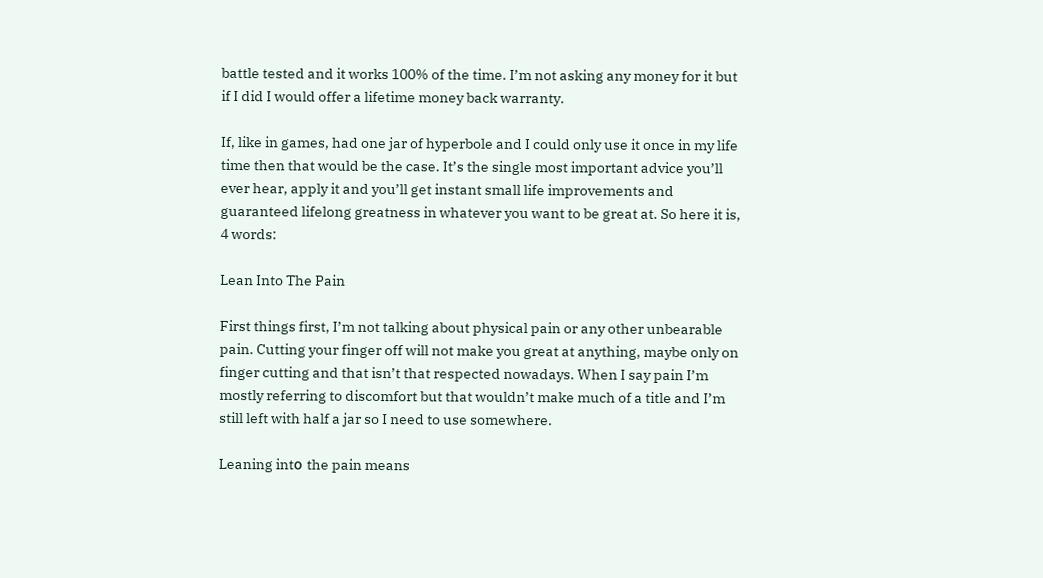battle tested and it works 100% of the time. I’m not asking any money for it but if I did I would offer a lifetime money back warranty.

If, like in games, had one jar of hyperbole and I could only use it once in my life time then that would be the case. It’s the single most important advice you’ll ever hear, apply it and you’ll get instant small life improvements and guaranteed lifelong greatness in whatever you want to be great at. So here it is, 4 words:

Lean Into The Pain

First things first, I’m not talking about physical pain or any other unbearable pain. Cutting your finger off will not make you great at anything, maybe only on finger cutting and that isn’t that respected nowadays. When I say pain I’m mostly referring to discomfort but that wouldn’t make much of a title and I’m still left with half a jar so I need to use somewhere.

Leaning intο the pain means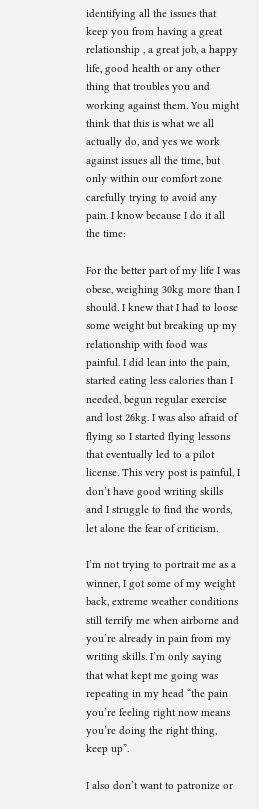identifying all the issues that keep you from having a great relationship , a great job, a happy life, good health or any other thing that troubles you and working against them. You might think that this is what we all actually do, and yes we work against issues all the time, but only within our comfort zone carefully trying to avoid any pain. I know because I do it all the time:

For the better part of my life I was obese, weighing 30kg more than I should. I knew that I had to loose some weight but breaking up my relationship with food was painful. I did lean into the pain, started eating less calories than I needed, begun regular exercise and lost 26kg. I was also afraid of flying so I started flying lessons that eventually led to a pilot license. This very post is painful, I don’t have good writing skills and I struggle to find the words, let alone the fear of criticism.

I’m not trying to portrait me as a winner, I got some of my weight back, extreme weather conditions still terrify me when airborne and you’re already in pain from my writing skills. I’m only saying that what kept me going was repeating in my head “the pain you’re feeling right now means you’re doing the right thing, keep up”.

I also don’t want to patronize or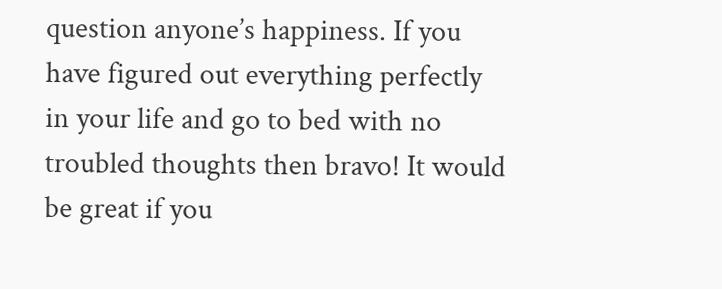question anyone’s happiness. If you have figured out everything perfectly in your life and go to bed with no troubled thoughts then bravo! It would be great if you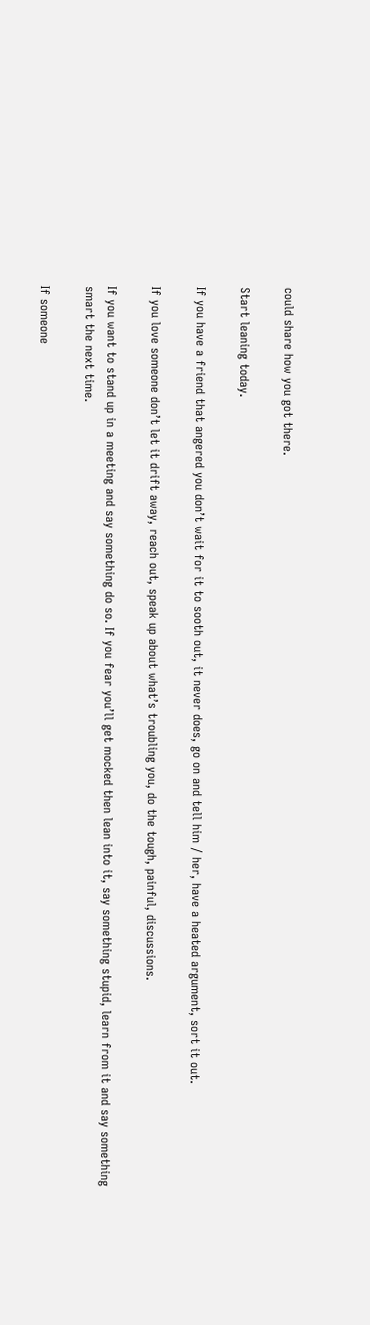could share how you got there.

Start leaning today.

If you have a friend that angered you don’t wait for it to sooth out, it never does, go on and tell him / her, have a heated argument, sort it out.

If you love someone don’t let it drift away, reach out, speak up about what’s troubling you, do the tough, painful, discussions.

If you want to stand up in a meeting and say something do so. If you fear you’ll get mocked then lean into it, say something stupid, learn from it and say something smart the next time.

If someone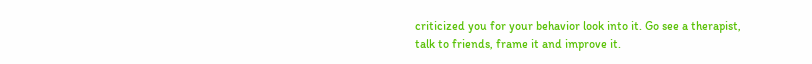criticized you for your behavior look into it. Go see a therapist, talk to friends, frame it and improve it.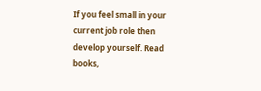If you feel small in your current job role then develop yourself. Read books,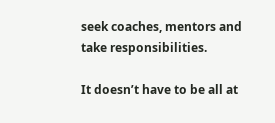seek coaches, mentors and take responsibilities.

It doesn’t have to be all at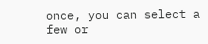once, you can select a few or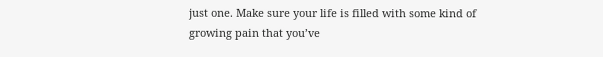just one. Make sure your life is filled with some kind of growing pain that you’ve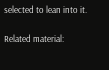selected to lean into it.

Related material: